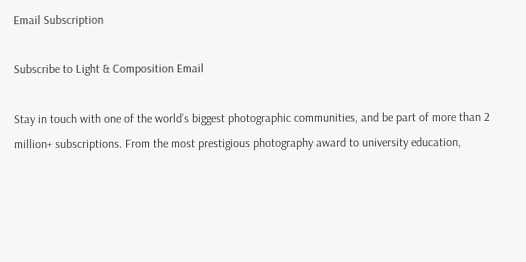Email Subscription

Subscribe to Light & Composition Email

Stay in touch with one of the world’s biggest photographic communities, and be part of more than 2 million+ subscriptions. From the most prestigious photography award to university education,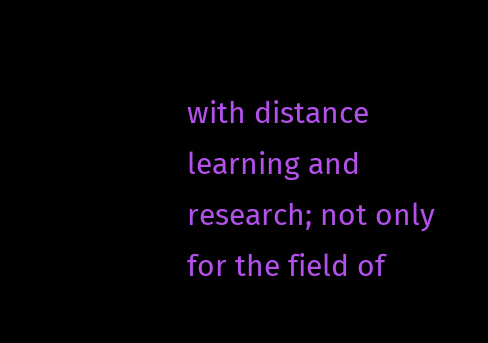with distance learning and research; not only for the field of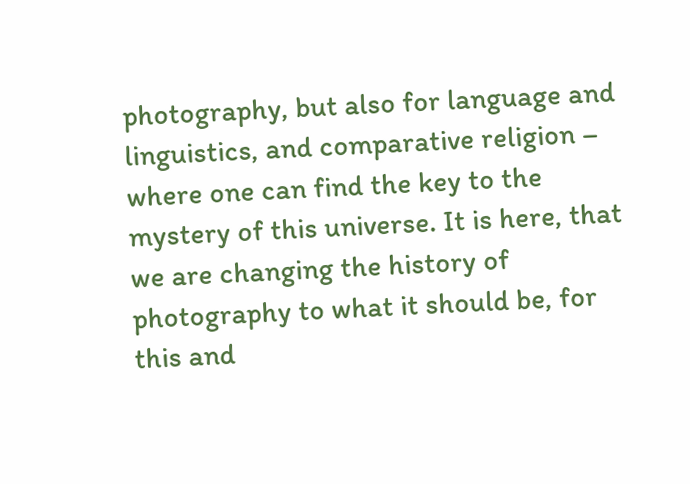photography, but also for language and linguistics, and comparative religion – where one can find the key to the mystery of this universe. It is here, that we are changing the history of photography to what it should be, for this and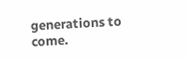generations to come.